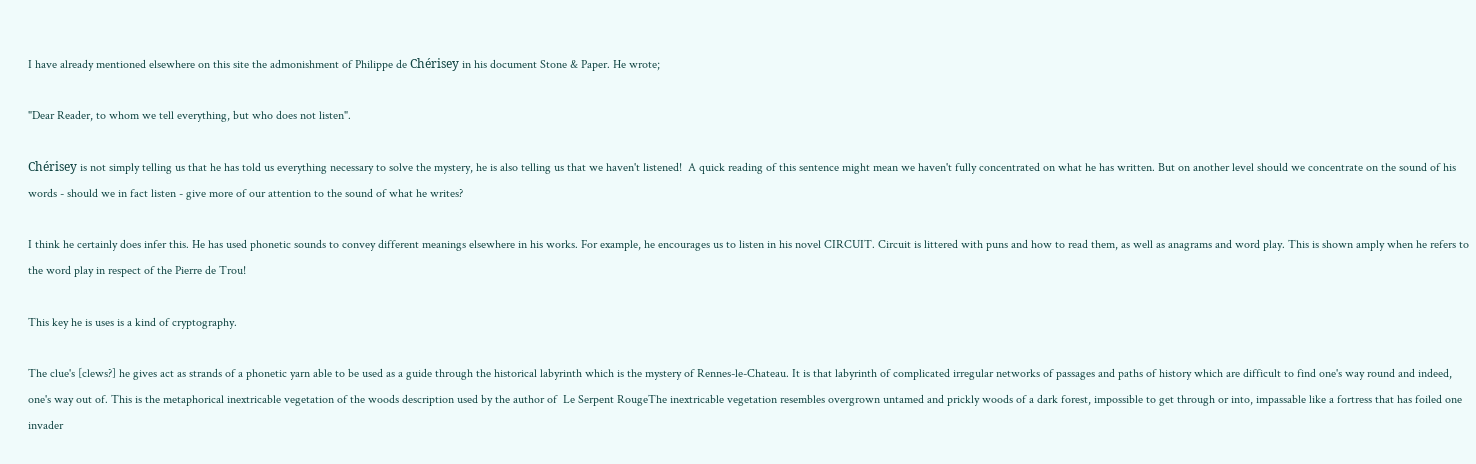I have already mentioned elsewhere on this site the admonishment of Philippe de Chérisey in his document Stone & Paper. He wrote;

"Dear Reader, to whom we tell everything, but who does not listen".

Chérisey is not simply telling us that he has told us everything necessary to solve the mystery, he is also telling us that we haven't listened!  A quick reading of this sentence might mean we haven't fully concentrated on what he has written. But on another level should we concentrate on the sound of his words - should we in fact listen - give more of our attention to the sound of what he writes?

I think he certainly does infer this. He has used phonetic sounds to convey different meanings elsewhere in his works. For example, he encourages us to listen in his novel CIRCUIT. Circuit is littered with puns and how to read them, as well as anagrams and word play. This is shown amply when he refers to the word play in respect of the Pierre de Trou!

This key he is uses is a kind of cryptography.

The clue's [clews?] he gives act as strands of a phonetic yarn able to be used as a guide through the historical labyrinth which is the mystery of Rennes-le-Chateau. It is that labyrinth of complicated irregular networks of passages and paths of history which are difficult to find one's way round and indeed, one's way out of. This is the metaphorical inextricable vegetation of the woods description used by the author of  Le Serpent RougeThe inextricable vegetation resembles overgrown untamed and prickly woods of a dark forest, impossible to get through or into, impassable like a fortress that has foiled one invader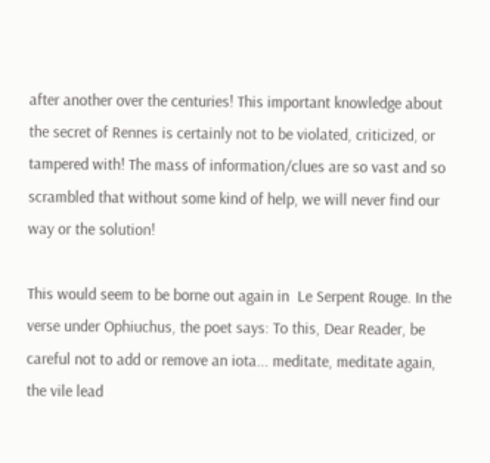after another over the centuries! This important knowledge about the secret of Rennes is certainly not to be violated, criticized, or tampered with! The mass of information/clues are so vast and so scrambled that without some kind of help, we will never find our way or the solution!

This would seem to be borne out again in  Le Serpent Rouge. In the verse under Ophiuchus, the poet says: To this, Dear Reader, be careful not to add or remove an iota... meditate, meditate again, the vile lead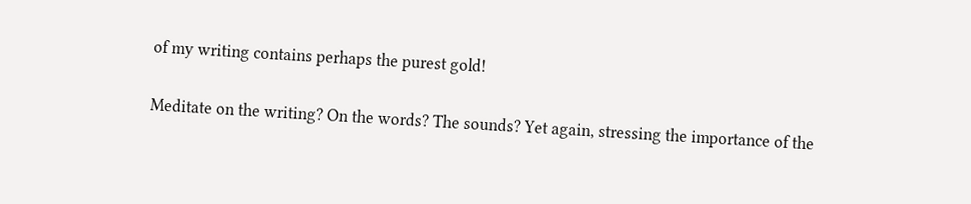of my writing contains perhaps the purest gold!

Meditate on the writing? On the words? The sounds? Yet again, stressing the importance of the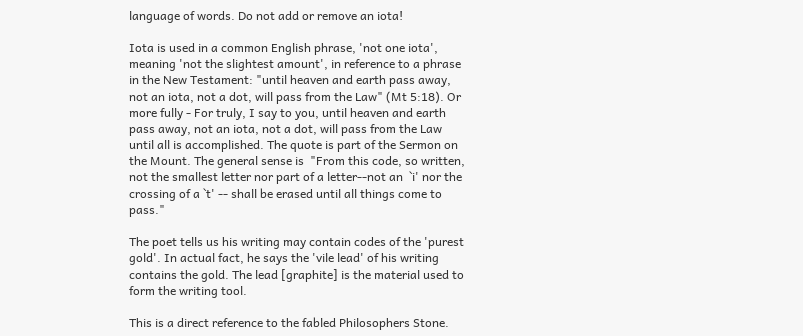language of words. Do not add or remove an iota!

Iota is used in a common English phrase, 'not one iota', meaning 'not the slightest amount', in reference to a phrase in the New Testament: "until heaven and earth pass away, not an iota, not a dot, will pass from the Law" (Mt 5:18). Or more fully - For truly, I say to you, until heaven and earth pass away, not an iota, not a dot, will pass from the Law until all is accomplished. The quote is part of the Sermon on the Mount. The general sense is  "From this code, so written, not the smallest letter nor part of a letter--not an  `i' nor the crossing of a `t' -- shall be erased until all things come to pass."

The poet tells us his writing may contain codes of the 'purest gold'. In actual fact, he says the 'vile lead' of his writing contains the gold. The lead [graphite] is the material used to form the writing tool.

This is a direct reference to the fabled Philosophers Stone.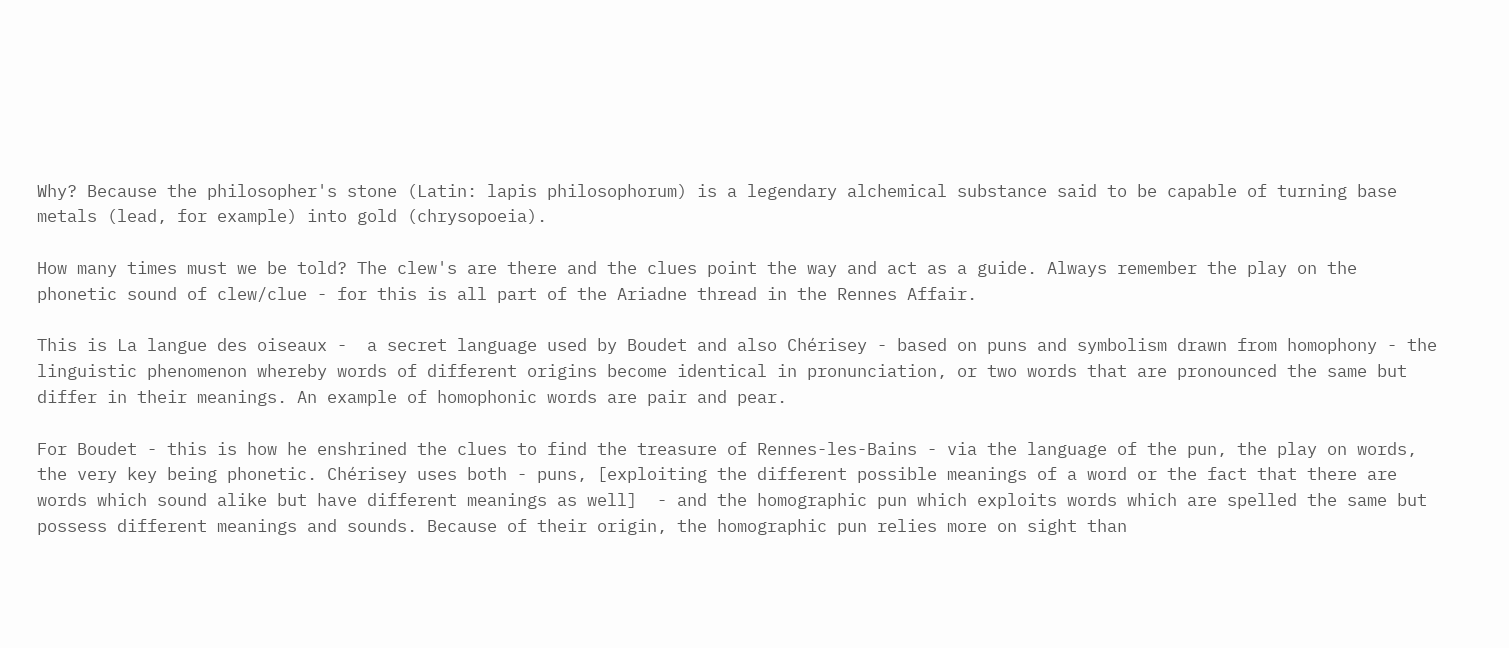Why? Because the philosopher's stone (Latin: lapis philosophorum) is a legendary alchemical substance said to be capable of turning base metals (lead, for example) into gold (chrysopoeia).

How many times must we be told? The clew's are there and the clues point the way and act as a guide. Always remember the play on the phonetic sound of clew/clue - for this is all part of the Ariadne thread in the Rennes Affair.

This is La langue des oiseaux -  a secret language used by Boudet and also Chérisey - based on puns and symbolism drawn from homophony - the linguistic phenomenon whereby words of different origins become identical in pronunciation, or two words that are pronounced the same but differ in their meanings. An example of homophonic words are pair and pear.

For Boudet - this is how he enshrined the clues to find the treasure of Rennes-les-Bains - via the language of the pun, the play on words, the very key being phonetic. Chérisey uses both - puns, [exploiting the different possible meanings of a word or the fact that there are words which sound alike but have different meanings as well]  - and the homographic pun which exploits words which are spelled the same but possess different meanings and sounds. Because of their origin, the homographic pun relies more on sight than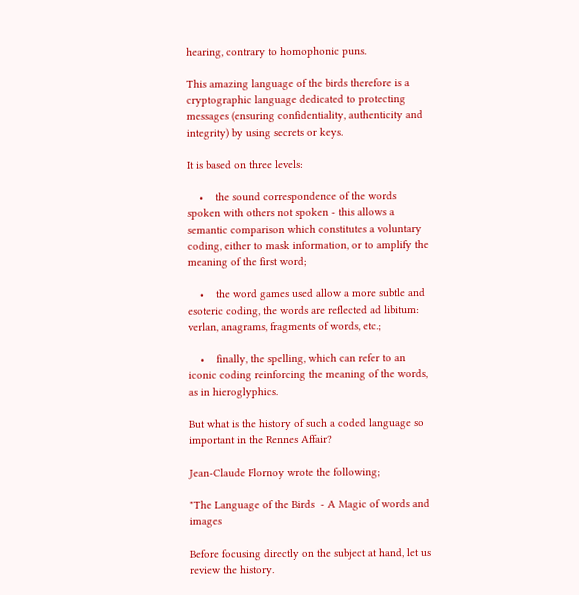hearing, contrary to homophonic puns.

This amazing language of the birds therefore is a cryptographic language dedicated to protecting messages (ensuring confidentiality, authenticity and integrity) by using secrets or keys.

It is based on three levels:

    •    the sound correspondence of the words spoken with others not spoken - this allows a semantic comparison which constitutes a voluntary coding, either to mask information, or to amplify the meaning of the first word;

    •    the word games used allow a more subtle and esoteric coding, the words are reflected ad libitum: verlan, anagrams, fragments of words, etc.;

    •    finally, the spelling, which can refer to an iconic coding reinforcing the meaning of the words, as in hieroglyphics.

But what is the history of such a coded language so important in the Rennes Affair?

Jean-Claude Flornoy wrote the following;

"The Language of the Birds  - A Magic of words and images

Before focusing directly on the subject at hand, let us review the history.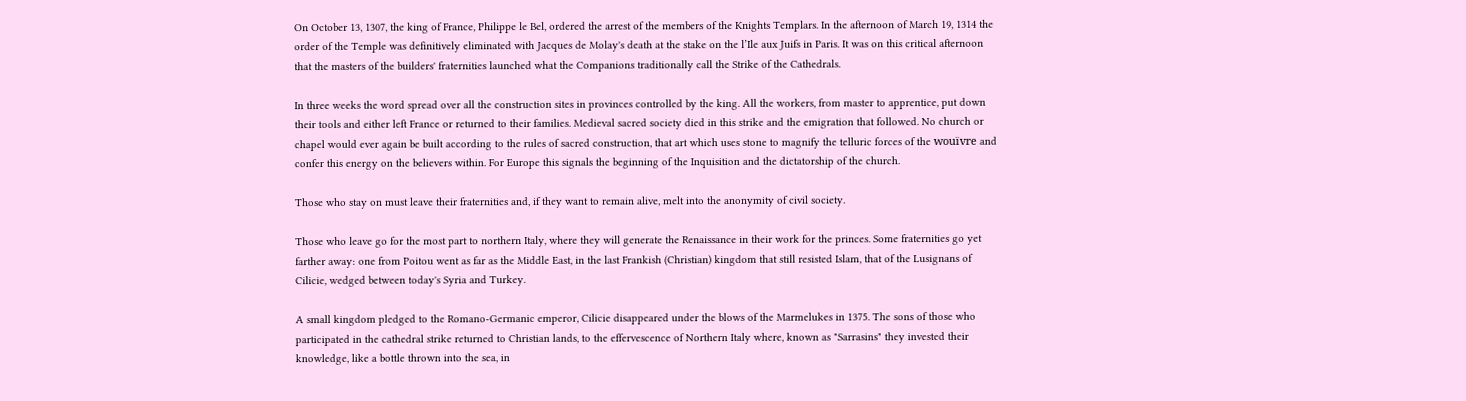On October 13, 1307, the king of France, Philippe le Bel, ordered the arrest of the members of the Knights Templars. In the afternoon of March 19, 1314 the order of the Temple was definitively eliminated with Jacques de Molay's death at the stake on the l’Ile aux Juifs in Paris. It was on this critical afternoon that the masters of the builders' fraternities launched what the Companions traditionally call the Strike of the Cathedrals.

In three weeks the word spread over all the construction sites in provinces controlled by the king. All the workers, from master to apprentice, put down their tools and either left France or returned to their families. Medieval sacred society died in this strike and the emigration that followed. No church or chapel would ever again be built according to the rules of sacred construction, that art which uses stone to magnify the telluric forces of the wouïvre and confer this energy on the believers within. For Europe this signals the beginning of the Inquisition and the dictatorship of the church.

Those who stay on must leave their fraternities and, if they want to remain alive, melt into the anonymity of civil society.

Those who leave go for the most part to northern Italy, where they will generate the Renaissance in their work for the princes. Some fraternities go yet farther away: one from Poitou went as far as the Middle East, in the last Frankish (Christian) kingdom that still resisted Islam, that of the Lusignans of Cilicie, wedged between today's Syria and Turkey.

A small kingdom pledged to the Romano-Germanic emperor, Cilicie disappeared under the blows of the Marmelukes in 1375. The sons of those who participated in the cathedral strike returned to Christian lands, to the effervescence of Northern Italy where, known as "Sarrasins" they invested their knowledge, like a bottle thrown into the sea, in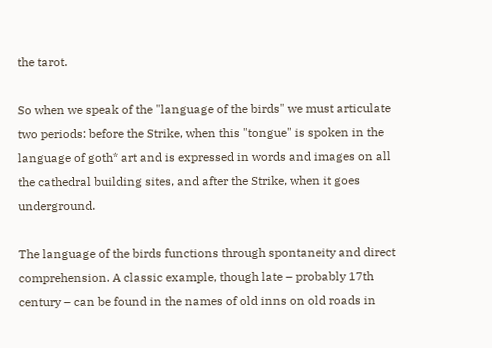the tarot.

So when we speak of the "language of the birds" we must articulate two periods: before the Strike, when this "tongue" is spoken in the language of goth* art and is expressed in words and images on all the cathedral building sites, and after the Strike, when it goes underground.

The language of the birds functions through spontaneity and direct comprehension. A classic example, though late – probably 17th century – can be found in the names of old inns on old roads in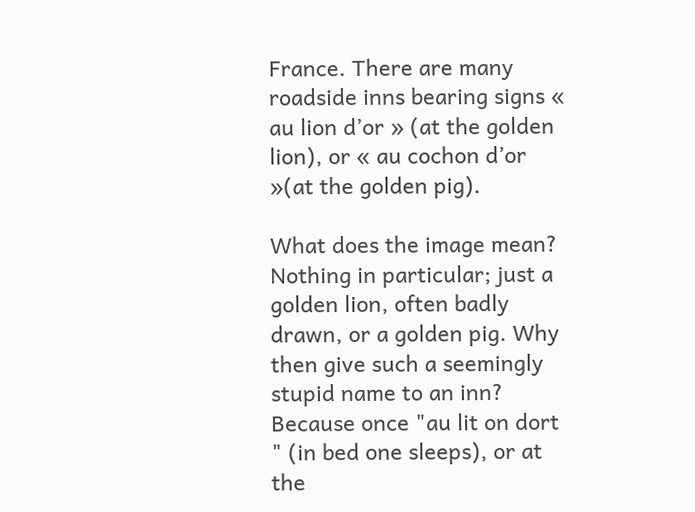France. There are many roadside inns bearing signs « au lion d’or » (at the golden lion), or « au cochon d’or »(at the golden pig).

What does the image mean? Nothing in particular; just a golden lion, often badly drawn, or a golden pig. Why then give such a seemingly stupid name to an inn? Because once "au lit on dort " (in bed one sleeps), or at the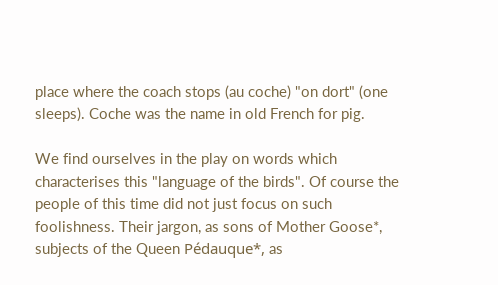place where the coach stops (au coche) "on dort" (one sleeps). Coche was the name in old French for pig.

We find ourselves in the play on words which characterises this "language of the birds". Of course the people of this time did not just focus on such foolishness. Their jargon, as sons of Mother Goose*, subjects of the Queen Pédauque*, as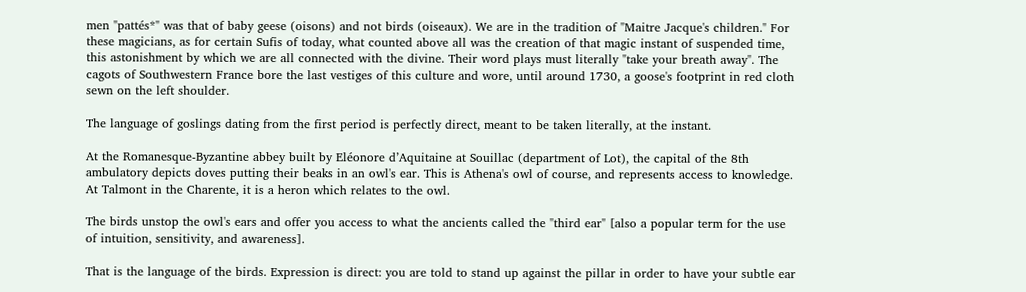men "pattés*" was that of baby geese (oisons) and not birds (oiseaux). We are in the tradition of "Maitre Jacque's children." For these magicians, as for certain Sufis of today, what counted above all was the creation of that magic instant of suspended time, this astonishment by which we are all connected with the divine. Their word plays must literally "take your breath away". The cagots of Southwestern France bore the last vestiges of this culture and wore, until around 1730, a goose's footprint in red cloth sewn on the left shoulder.

The language of goslings dating from the first period is perfectly direct, meant to be taken literally, at the instant.

At the Romanesque-Byzantine abbey built by Eléonore d’Aquitaine at Souillac (department of Lot), the capital of the 8th ambulatory depicts doves putting their beaks in an owl's ear. This is Athena's owl of course, and represents access to knowledge. At Talmont in the Charente, it is a heron which relates to the owl.

The birds unstop the owl's ears and offer you access to what the ancients called the "third ear" [also a popular term for the use of intuition, sensitivity, and awareness].

That is the language of the birds. Expression is direct: you are told to stand up against the pillar in order to have your subtle ear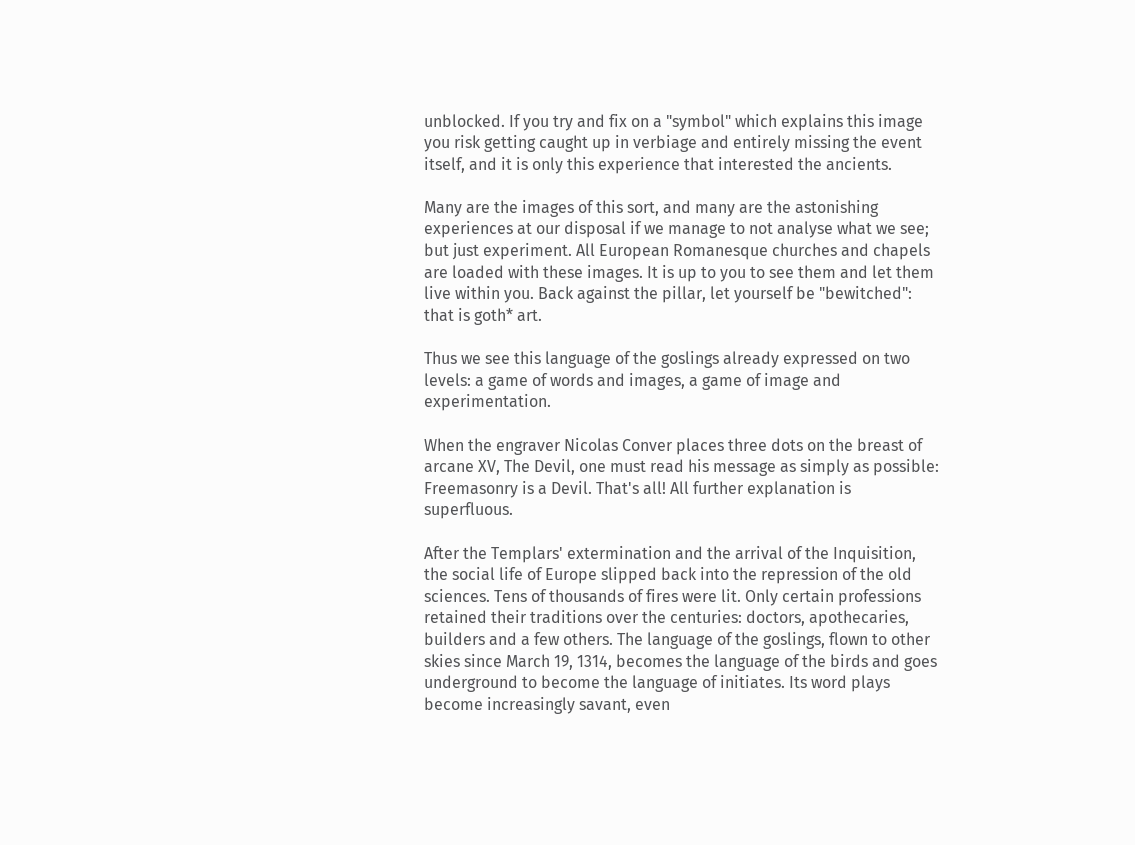unblocked. If you try and fix on a "symbol" which explains this image you risk getting caught up in verbiage and entirely missing the event itself, and it is only this experience that interested the ancients.

Many are the images of this sort, and many are the astonishing experiences at our disposal if we manage to not analyse what we see; but just experiment. All European Romanesque churches and chapels are loaded with these images. It is up to you to see them and let them live within you. Back against the pillar, let yourself be "bewitched": that is goth* art.

Thus we see this language of the goslings already expressed on two levels: a game of words and images, a game of image and experimentation.

When the engraver Nicolas Conver places three dots on the breast of arcane XV, The Devil, one must read his message as simply as possible: Freemasonry is a Devil. That's all! All further explanation is superfluous.

After the Templars' extermination and the arrival of the Inquisition, the social life of Europe slipped back into the repression of the old sciences. Tens of thousands of fires were lit. Only certain professions retained their traditions over the centuries: doctors, apothecaries, builders and a few others. The language of the goslings, flown to other skies since March 19, 1314, becomes the language of the birds and goes underground to become the language of initiates. Its word plays become increasingly savant, even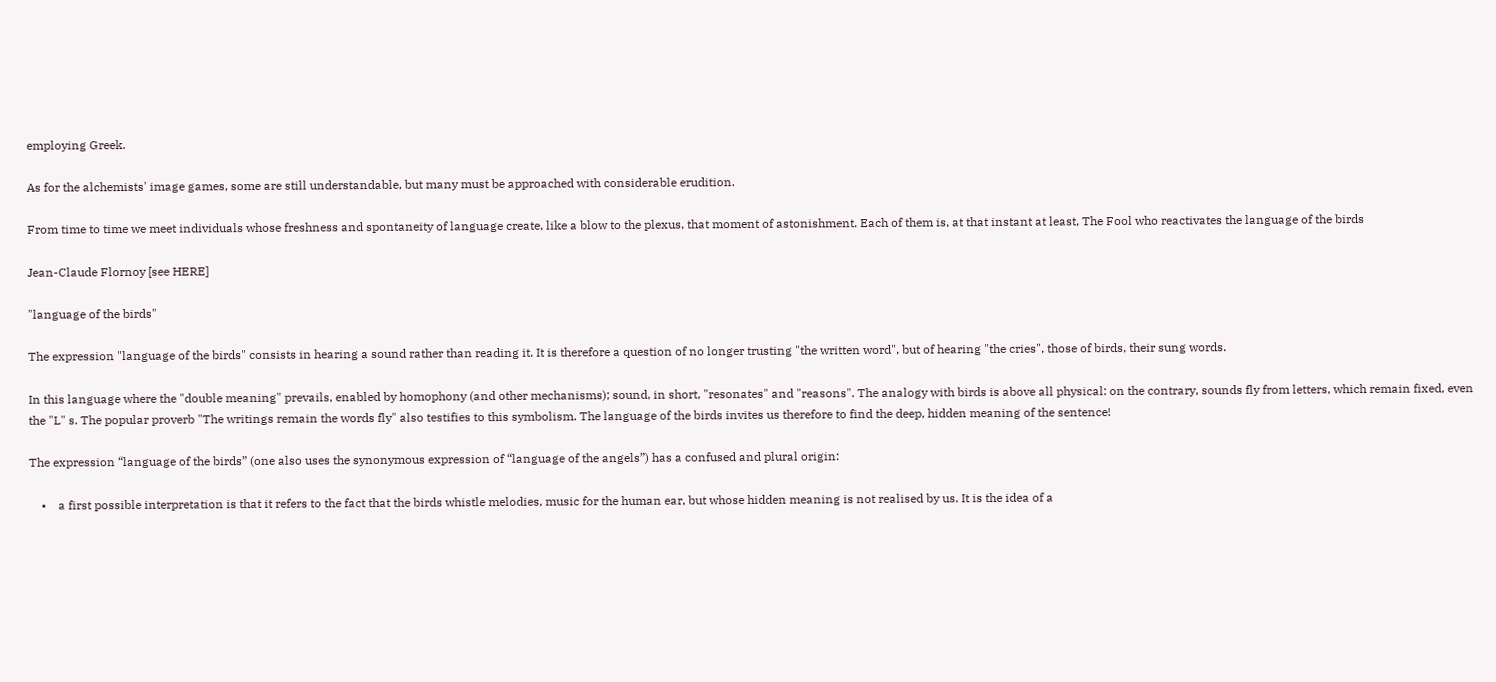employing Greek.

As for the alchemists' image games, some are still understandable, but many must be approached with considerable erudition.

From time to time we meet individuals whose freshness and spontaneity of language create, like a blow to the plexus, that moment of astonishment. Each of them is, at that instant at least, The Fool who reactivates the language of the birds

Jean-Claude Flornoy [see HERE]

"language of the birds"

The expression "language of the birds" consists in hearing a sound rather than reading it. It is therefore a question of no longer trusting "the written word", but of hearing "the cries", those of birds, their sung words.

In this language where the "double meaning" prevails, enabled by homophony (and other mechanisms); sound, in short, "resonates" and "reasons". The analogy with birds is above all physical: on the contrary, sounds fly from letters, which remain fixed, even the "L" s. The popular proverb "The writings remain the words fly" also testifies to this symbolism. The language of the birds invites us therefore to find the deep, hidden meaning of the sentence!

The expression “language of the birds” (one also uses the synonymous expression of “language of the angels”) has a confused and plural origin:

    •    a first possible interpretation is that it refers to the fact that the birds whistle melodies, music for the human ear, but whose hidden meaning is not realised by us. It is the idea of a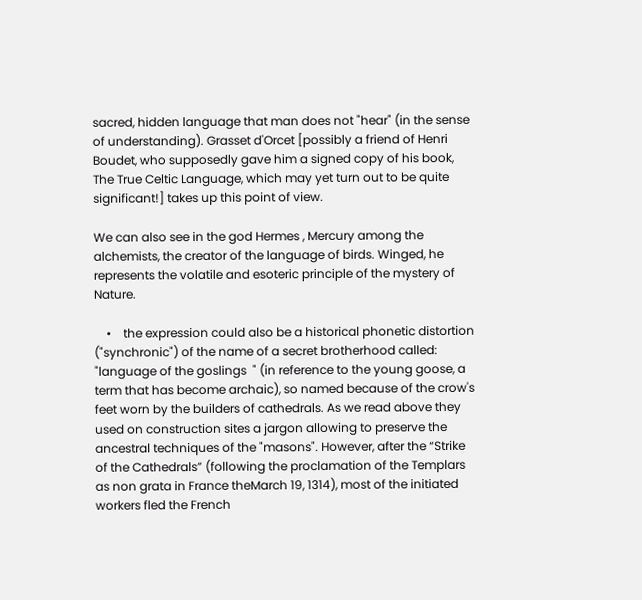sacred, hidden language that man does not "hear" (in the sense of understanding). Grasset d'Orcet [possibly a friend of Henri Boudet, who supposedly gave him a signed copy of his book, The True Celtic Language, which may yet turn out to be quite significant!] takes up this point of view.

We can also see in the god Hermes , Mercury among the alchemists, the creator of the language of birds. Winged, he represents the volatile and esoteric principle of the mystery of Nature.

    •    the expression could also be a historical phonetic distortion ("synchronic") of the name of a secret brotherhood called: "language of the goslings  " (in reference to the young goose, a term that has become archaic), so named because of the crow's feet worn by the builders of cathedrals. As we read above they used on construction sites a jargon allowing to preserve the ancestral techniques of the "masons". However, after the “Strike of the Cathedrals” (following the proclamation of the Templars as non grata in France theMarch 19, 1314), most of the initiated workers fled the French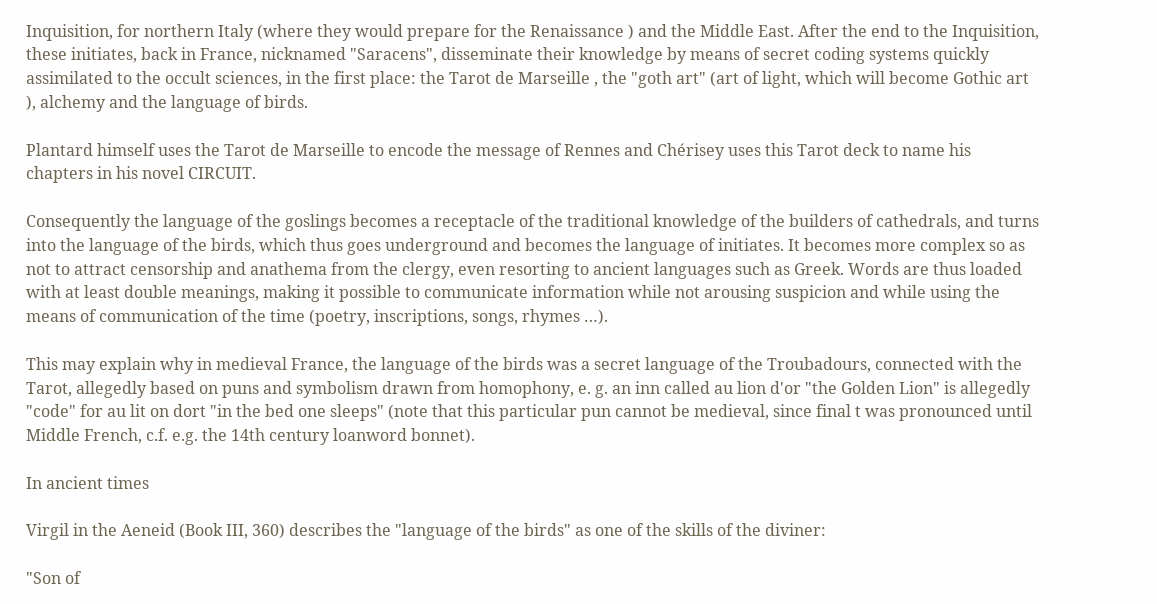Inquisition, for northern Italy (where they would prepare for the Renaissance ) and the Middle East. After the end to the Inquisition, these initiates, back in France, nicknamed "Saracens", disseminate their knowledge by means of secret coding systems quickly assimilated to the occult sciences, in the first place: the Tarot de Marseille , the "goth art" (art of light, which will become Gothic art ), alchemy and the language of birds.

Plantard himself uses the Tarot de Marseille to encode the message of Rennes and Chérisey uses this Tarot deck to name his chapters in his novel CIRCUIT.

Consequently the language of the goslings becomes a receptacle of the traditional knowledge of the builders of cathedrals, and turns into the language of the birds, which thus goes underground and becomes the language of initiates. It becomes more complex so as not to attract censorship and anathema from the clergy, even resorting to ancient languages such as Greek. Words are thus loaded with at least double meanings, making it possible to communicate information while not arousing suspicion and while using the means of communication of the time (poetry, inscriptions, songs, rhymes …).

This may explain why in medieval France, the language of the birds was a secret language of the Troubadours, connected with the Tarot, allegedly based on puns and symbolism drawn from homophony, e. g. an inn called au lion d'or "the Golden Lion" is allegedly "code" for au lit on dort "in the bed one sleeps" (note that this particular pun cannot be medieval, since final t was pronounced until Middle French, c.f. e.g. the 14th century loanword bonnet).

In ancient times

Virgil in the Aeneid (Book III, 360) describes the "language of the birds" as one of the skills of the diviner:

"Son of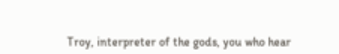Troy, interpreter of the gods, you who hear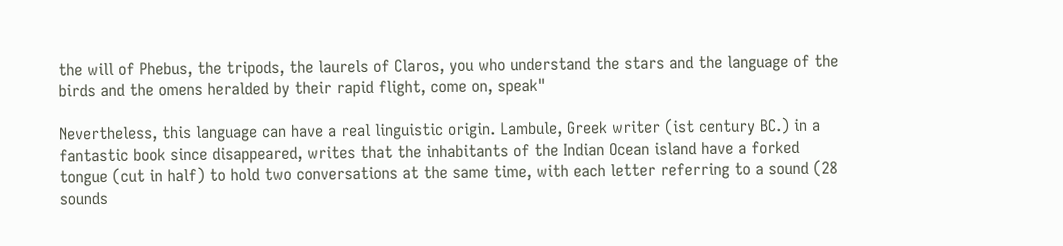the will of Phebus, the tripods, the laurels of Claros, you who understand the stars and the language of the birds and the omens heralded by their rapid flight, come on, speak"

Nevertheless, this language can have a real linguistic origin. Lambule, Greek writer (ist century BC.) in a fantastic book since disappeared, writes that the inhabitants of the Indian Ocean island have a forked tongue (cut in half) to hold two conversations at the same time, with each letter referring to a sound (28 sounds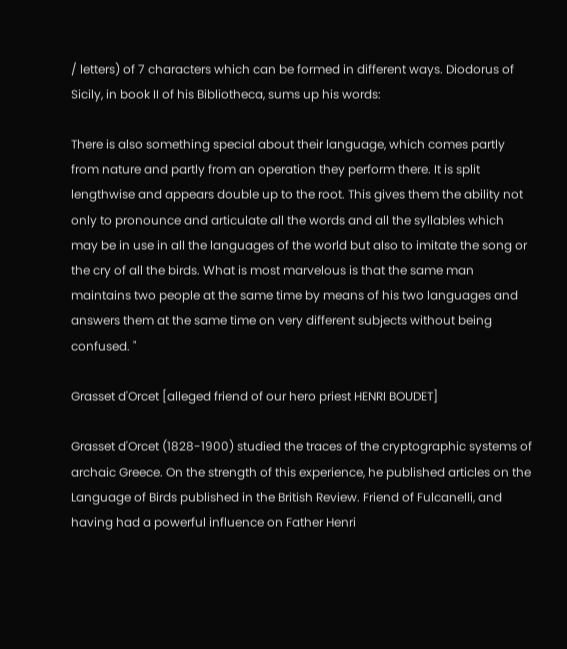/ letters) of 7 characters which can be formed in different ways. Diodorus of Sicily, in book II of his Bibliotheca, sums up his words:

There is also something special about their language, which comes partly from nature and partly from an operation they perform there. It is split lengthwise and appears double up to the root. This gives them the ability not only to pronounce and articulate all the words and all the syllables which may be in use in all the languages of the world but also to imitate the song or the cry of all the birds. What is most marvelous is that the same man maintains two people at the same time by means of his two languages and answers them at the same time on very different subjects without being confused. "

Grasset d'Orcet [alleged friend of our hero priest HENRI BOUDET]

Grasset d'Orcet (1828-1900) studied the traces of the cryptographic systems of archaic Greece. On the strength of this experience, he published articles on the Language of Birds published in the British Review. Friend of Fulcanelli, and having had a powerful influence on Father Henri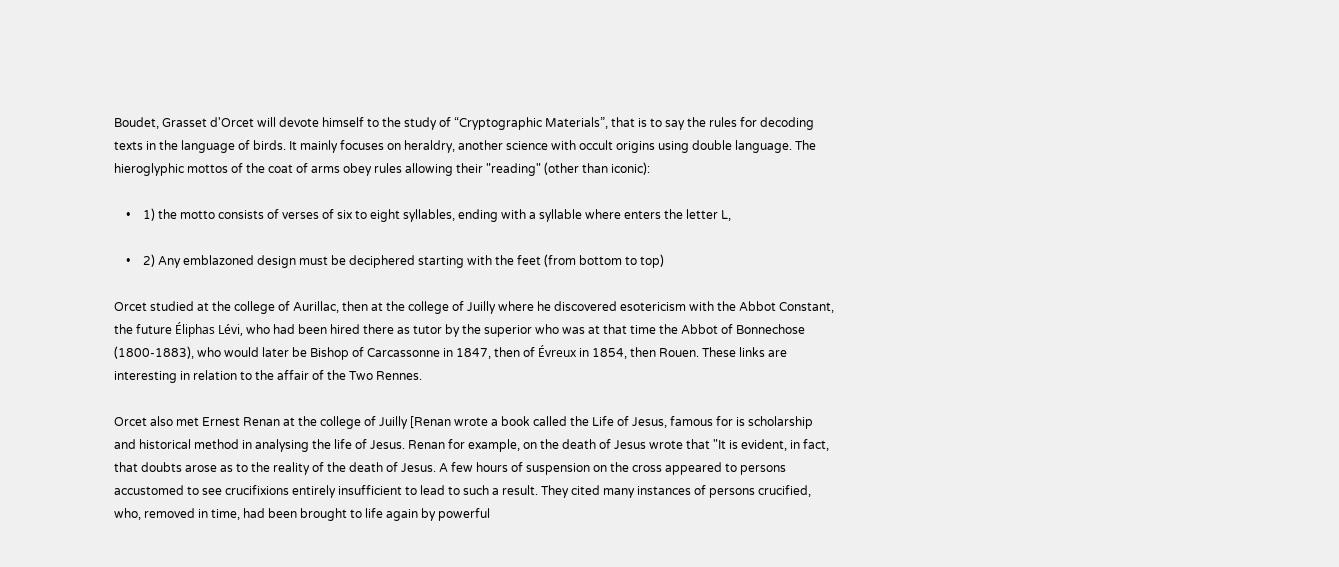Boudet, Grasset d'Orcet will devote himself to the study of “Cryptographic Materials”, that is to say the rules for decoding texts in the language of birds. It mainly focuses on heraldry, another science with occult origins using double language. The hieroglyphic mottos of the coat of arms obey rules allowing their "reading" (other than iconic):

    •    1) the motto consists of verses of six to eight syllables, ending with a syllable where enters the letter L,

    •    2) Any emblazoned design must be deciphered starting with the feet (from bottom to top)

Orcet studied at the college of Aurillac, then at the college of Juilly where he discovered esotericism with the Abbot Constant, the future Éliphas Lévi, who had been hired there as tutor by the superior who was at that time the Abbot of Bonnechose (1800-1883), who would later be Bishop of Carcassonne in 1847, then of Évreux in 1854, then Rouen. These links are interesting in relation to the affair of the Two Rennes.

Orcet also met Ernest Renan at the college of Juilly [Renan wrote a book called the Life of Jesus, famous for is scholarship and historical method in analysing the life of Jesus. Renan for example, on the death of Jesus wrote that "It is evident, in fact, that doubts arose as to the reality of the death of Jesus. A few hours of suspension on the cross appeared to persons accustomed to see crucifixions entirely insufficient to lead to such a result. They cited many instances of persons crucified, who, removed in time, had been brought to life again by powerful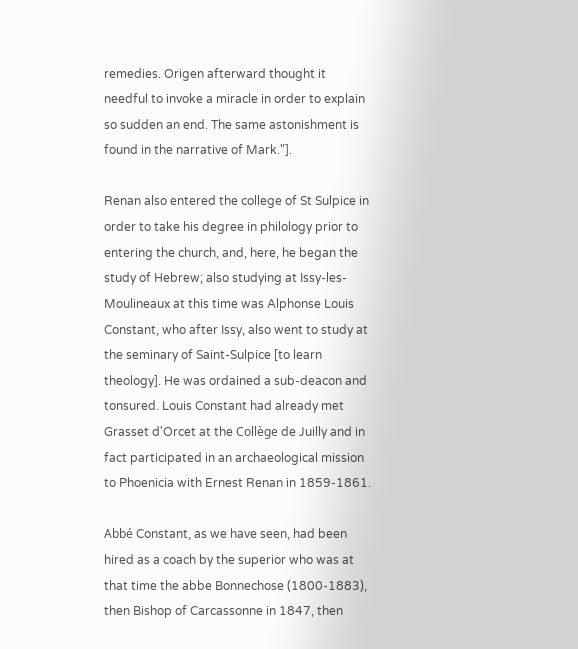remedies. Origen afterward thought it needful to invoke a miracle in order to explain so sudden an end. The same astonishment is found in the narrative of Mark."].

Renan also entered the college of St Sulpice in order to take his degree in philology prior to entering the church, and, here, he began the study of Hebrew; also studying at Issy-les-Moulineaux at this time was Alphonse Louis Constant, who after Issy, also went to study at the seminary of Saint-Sulpice [to learn theology]. He was ordained a sub-deacon and tonsured. Louis Constant had already met Grasset d'Orcet at the Collège de Juilly and in fact participated in an archaeological mission to Phoenicia with Ernest Renan in 1859-1861.

Abbé Constant, as we have seen, had been hired as a coach by the superior who was at that time the abbe Bonnechose (1800-1883), then Bishop of Carcassonne in 1847, then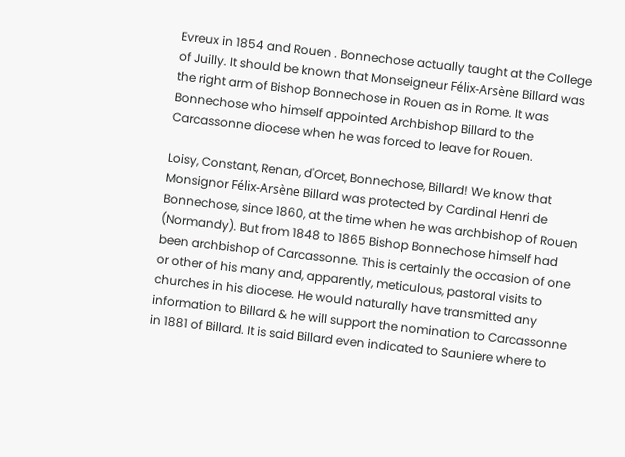Evreux in 1854 and Rouen . Bonnechose actually taught at the College of Juilly. It should be known that Monseigneur Félix-Arsène Billard was the right arm of Bishop Bonnechose in Rouen as in Rome. It was Bonnechose who himself appointed Archbishop Billard to the Carcassonne diocese when he was forced to leave for Rouen.

Loisy, Constant, Renan, d'Orcet, Bonnechose, Billard! We know that Monsignor Félix-Arsène Billard was protected by Cardinal Henri de Bonnechose, since 1860, at the time when he was archbishop of Rouen (Normandy). But from 1848 to 1865 Bishop Bonnechose himself had been archbishop of Carcassonne. This is certainly the occasion of one or other of his many and, apparently, meticulous, pastoral visits to churches in his diocese. He would naturally have transmitted any information to Billard & he will support the nomination to Carcassonne in 1881 of Billard. It is said Billard even indicated to Sauniere where to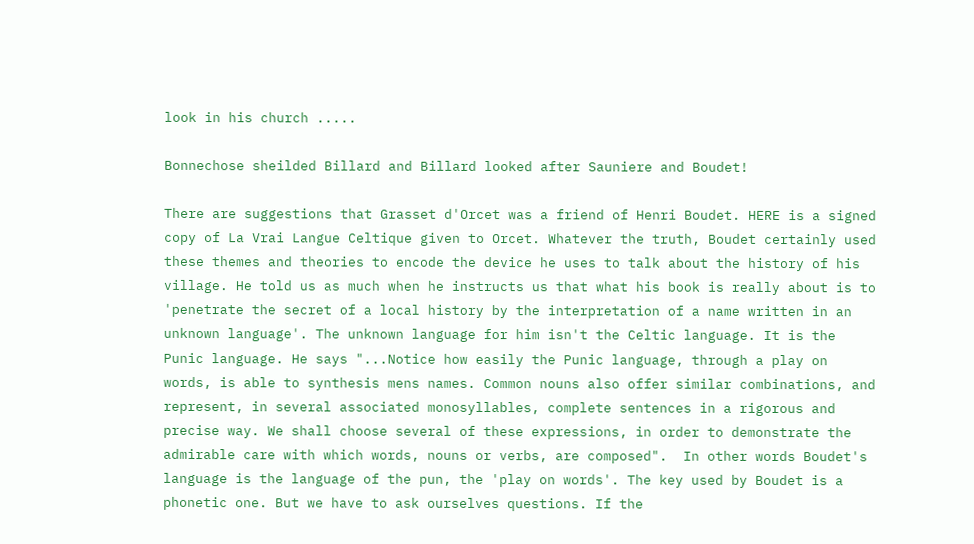look in his church .....

Bonnechose sheilded Billard and Billard looked after Sauniere and Boudet!

There are suggestions that Grasset d'Orcet was a friend of Henri Boudet. HERE is a signed copy of La Vrai Langue Celtique given to Orcet. Whatever the truth, Boudet certainly used these themes and theories to encode the device he uses to talk about the history of his village. He told us as much when he instructs us that what his book is really about is to 'penetrate the secret of a local history by the interpretation of a name written in an unknown language'. The unknown language for him isn't the Celtic language. It is the Punic language. He says "...Notice how easily the Punic language, through a play on words, is able to synthesis mens names. Common nouns also offer similar combinations, and represent, in several associated monosyllables, complete sentences in a rigorous and precise way. We shall choose several of these expressions, in order to demonstrate the admirable care with which words, nouns or verbs, are composed".  In other words Boudet's language is the language of the pun, the 'play on words'. The key used by Boudet is a phonetic one. But we have to ask ourselves questions. If the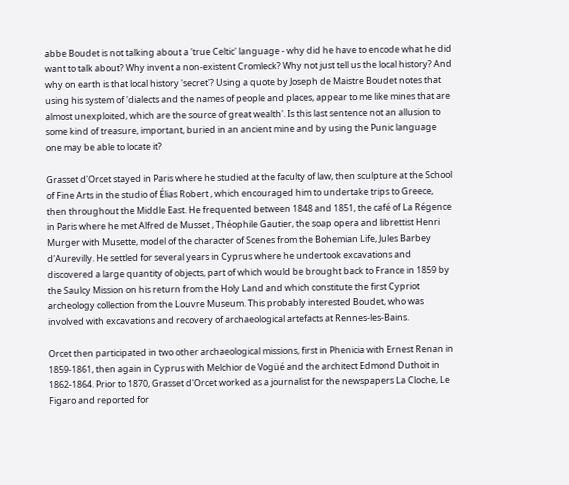abbe Boudet is not talking about a 'true Celtic' language - why did he have to encode what he did want to talk about? Why invent a non-existent Cromleck? Why not just tell us the local history? And why on earth is that local history 'secret'? Using a quote by Joseph de Maistre Boudet notes that using his system of 'dialects and the names of people and places, appear to me like mines that are almost unexploited, which are the source of great wealth'. Is this last sentence not an allusion to some kind of treasure, important, buried in an ancient mine and by using the Punic language one may be able to locate it?

Grasset d'Orcet stayed in Paris where he studied at the faculty of law, then sculpture at the School of Fine Arts in the studio of Élias Robert , which encouraged him to undertake trips to Greece, then throughout the Middle East. He frequented between 1848 and 1851, the café of La Régence in Paris where he met Alfred de Musset , Théophile Gautier, the soap opera and librettist Henri Murger with Musette, model of the character of Scenes from the Bohemian Life, Jules Barbey d'Aurevilly. He settled for several years in Cyprus where he undertook excavations and discovered a large quantity of objects, part of which would be brought back to France in 1859 by the Saulcy Mission on his return from the Holy Land and which constitute the first Cypriot archeology collection from the Louvre Museum. This probably interested Boudet, who was involved with excavations and recovery of archaeological artefacts at Rennes-les-Bains.

Orcet then participated in two other archaeological missions, first in Phenicia with Ernest Renan in 1859-1861, then again in Cyprus with Melchior de Vogüé and the architect Edmond Duthoit in 1862-1864. Prior to 1870, Grasset d'Orcet worked as a journalist for the newspapers La Cloche, Le Figaro and reported for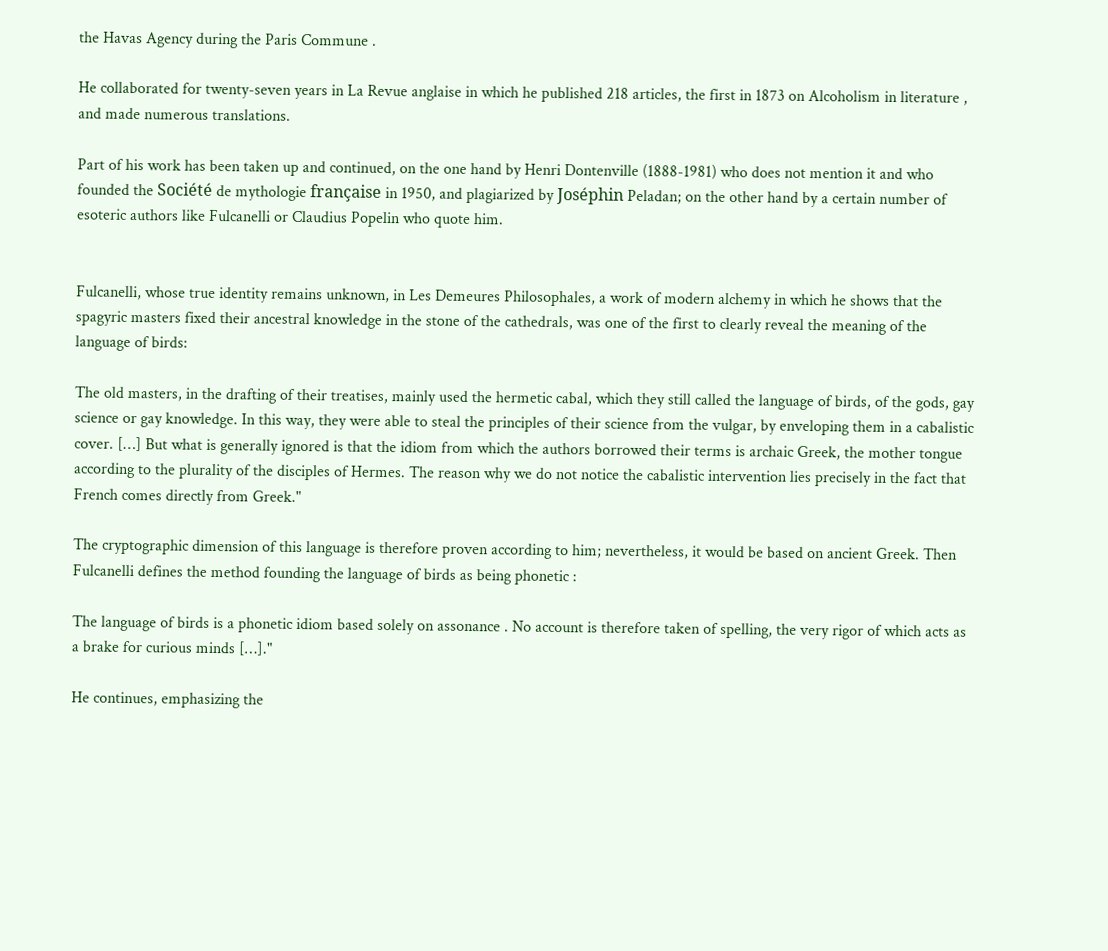the Havas Agency during the Paris Commune .

He collaborated for twenty-seven years in La Revue anglaise in which he published 218 articles, the first in 1873 on Alcoholism in literature , and made numerous translations.

Part of his work has been taken up and continued, on the one hand by Henri Dontenville (1888-1981) who does not mention it and who founded the Société de mythologie française in 1950, and plagiarized by Joséphin Peladan; on the other hand by a certain number of esoteric authors like Fulcanelli or Claudius Popelin who quote him.


Fulcanelli, whose true identity remains unknown, in Les Demeures Philosophales, a work of modern alchemy in which he shows that the spagyric masters fixed their ancestral knowledge in the stone of the cathedrals, was one of the first to clearly reveal the meaning of the language of birds:

The old masters, in the drafting of their treatises, mainly used the hermetic cabal, which they still called the language of birds, of the gods, gay science or gay knowledge. In this way, they were able to steal the principles of their science from the vulgar, by enveloping them in a cabalistic cover. […] But what is generally ignored is that the idiom from which the authors borrowed their terms is archaic Greek, the mother tongue according to the plurality of the disciples of Hermes. The reason why we do not notice the cabalistic intervention lies precisely in the fact that French comes directly from Greek."

The cryptographic dimension of this language is therefore proven according to him; nevertheless, it would be based on ancient Greek. Then Fulcanelli defines the method founding the language of birds as being phonetic :

The language of birds is a phonetic idiom based solely on assonance . No account is therefore taken of spelling, the very rigor of which acts as a brake for curious minds […]."

He continues, emphasizing the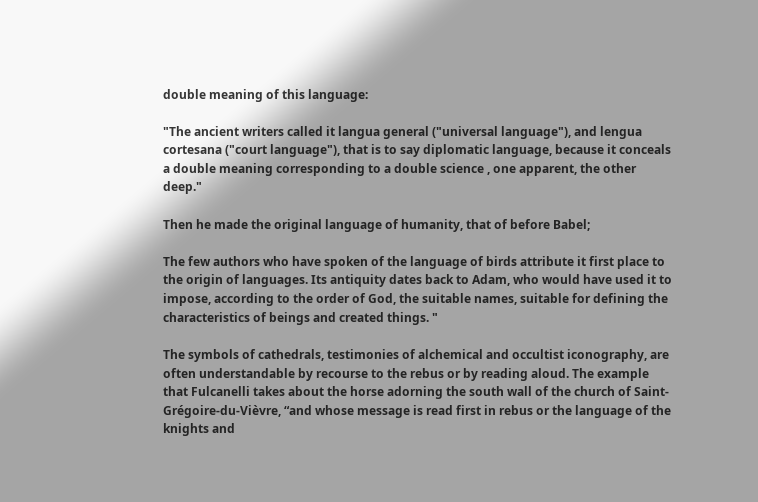double meaning of this language:

"The ancient writers called it langua general ("universal language"), and lengua cortesana ("court language"), that is to say diplomatic language, because it conceals a double meaning corresponding to a double science , one apparent, the other deep."

Then he made the original language of humanity, that of before Babel;

The few authors who have spoken of the language of birds attribute it first place to the origin of languages. Its antiquity dates back to Adam, who would have used it to impose, according to the order of God, the suitable names, suitable for defining the characteristics of beings and created things. "

The symbols of cathedrals, testimonies of alchemical and occultist iconography, are often understandable by recourse to the rebus or by reading aloud. The example that Fulcanelli takes about the horse adorning the south wall of the church of Saint-Grégoire-du-Vièvre, “and whose message is read first in rebus or the language of the knights and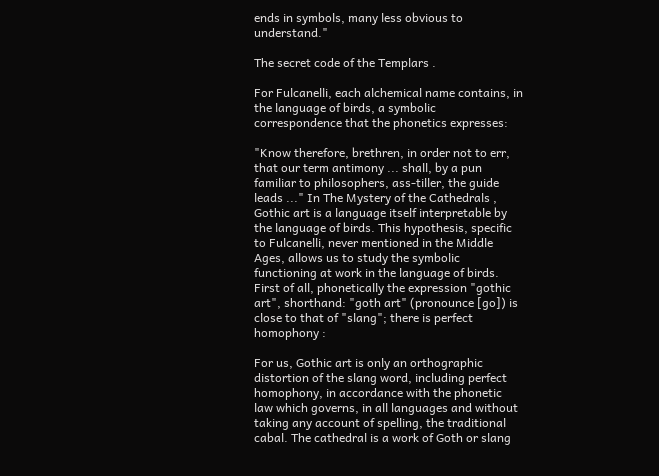ends in symbols, many less obvious to understand."

The secret code of the Templars .

For Fulcanelli, each alchemical name contains, in the language of birds, a symbolic correspondence that the phonetics expresses:

"Know therefore, brethren, in order not to err, that our term antimony ... shall, by a pun familiar to philosophers, ass-tiller, the guide leads ..." In The Mystery of the Cathedrals , Gothic art is a language itself interpretable by the language of birds. This hypothesis, specific to Fulcanelli, never mentioned in the Middle Ages, allows us to study the symbolic functioning at work in the language of birds. First of all, phonetically the expression "gothic art", shorthand: "goth art" (pronounce [go]) is close to that of "slang"; there is perfect homophony :

For us, Gothic art is only an orthographic distortion of the slang word, including perfect homophony, in accordance with the phonetic law which governs, in all languages and without taking any account of spelling, the traditional cabal. The cathedral is a work of Goth or slang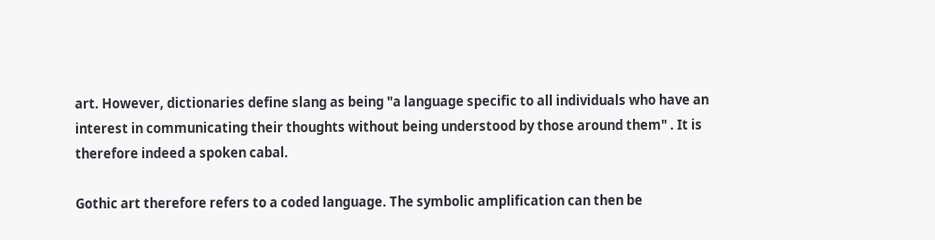art. However, dictionaries define slang as being "a language specific to all individuals who have an interest in communicating their thoughts without being understood by those around them" . It is therefore indeed a spoken cabal.

Gothic art therefore refers to a coded language. The symbolic amplification can then be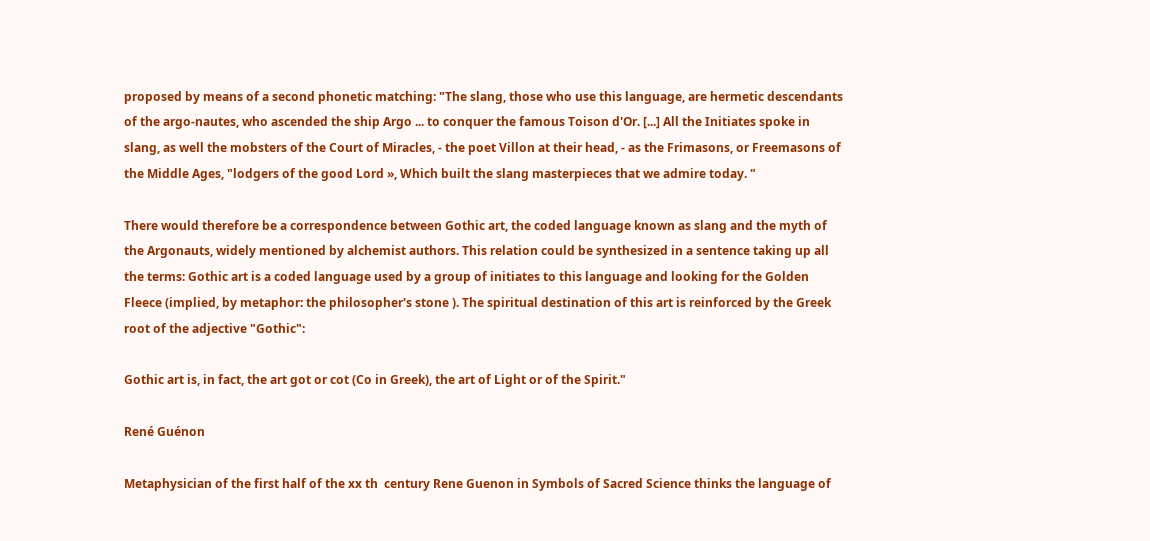proposed by means of a second phonetic matching: "The slang, those who use this language, are hermetic descendants of the argo-nautes, who ascended the ship Argo ... to conquer the famous Toison d'Or. [...] All the Initiates spoke in slang, as well the mobsters of the Court of Miracles, - the poet Villon at their head, - as the Frimasons, or Freemasons of the Middle Ages, "lodgers of the good Lord », Which built the slang masterpieces that we admire today. "

There would therefore be a correspondence between Gothic art, the coded language known as slang and the myth of the Argonauts, widely mentioned by alchemist authors. This relation could be synthesized in a sentence taking up all the terms: Gothic art is a coded language used by a group of initiates to this language and looking for the Golden Fleece (implied, by metaphor: the philosopher's stone ). The spiritual destination of this art is reinforced by the Greek root of the adjective "Gothic":

Gothic art is, in fact, the art got or cot (Co in Greek), the art of Light or of the Spirit."

René Guénon

Metaphysician of the first half of the xx th  century Rene Guenon in Symbols of Sacred Science thinks the language of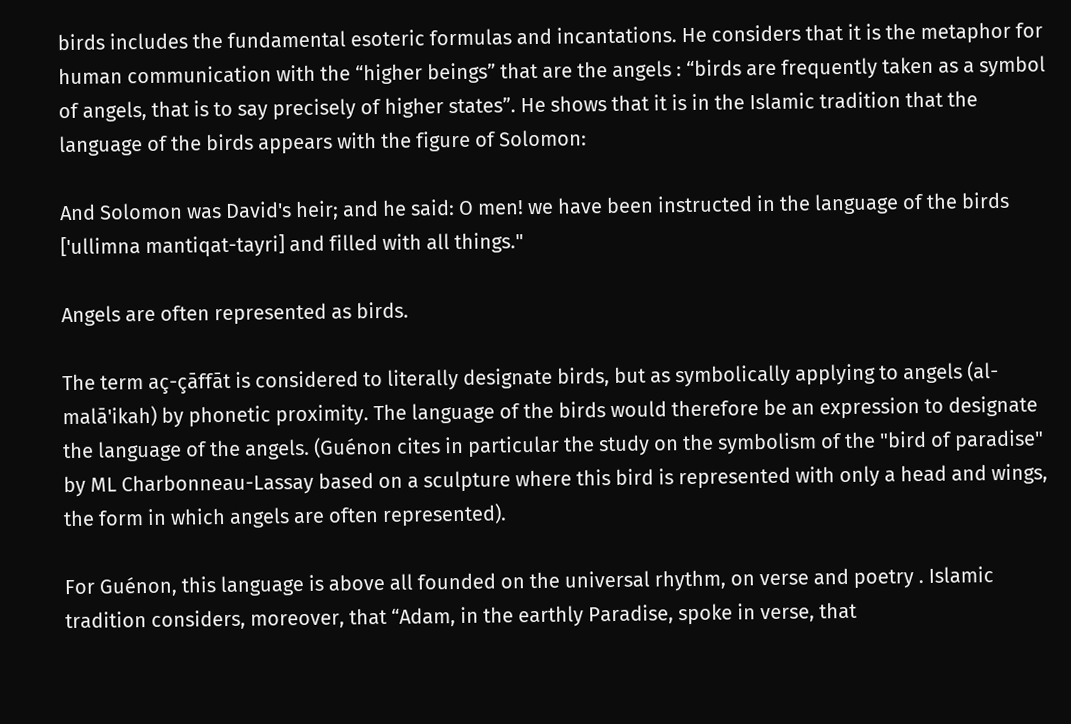birds includes the fundamental esoteric formulas and incantations. He considers that it is the metaphor for human communication with the “higher beings” that are the angels : “birds are frequently taken as a symbol of angels, that is to say precisely of higher states”. He shows that it is in the Islamic tradition that the language of the birds appears with the figure of Solomon:

And Solomon was David's heir; and he said: O men! we have been instructed in the language of the birds ['ullimna mantiqat-tayri] and filled with all things."

Angels are often represented as birds.

The term aç-çāffāt is considered to literally designate birds, but as symbolically applying to angels (al-malā'ikah) by phonetic proximity. The language of the birds would therefore be an expression to designate the language of the angels. (Guénon cites in particular the study on the symbolism of the "bird of paradise" by ML Charbonneau-Lassay based on a sculpture where this bird is represented with only a head and wings, the form in which angels are often represented).

For Guénon, this language is above all founded on the universal rhythm, on verse and poetry . Islamic tradition considers, moreover, that “Adam, in the earthly Paradise, spoke in verse, that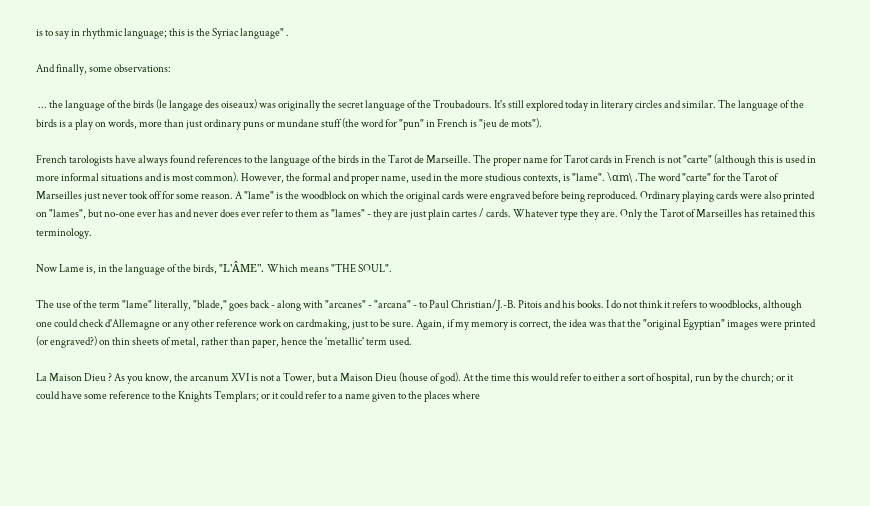is to say in rhythmic language; this is the Syriac language" .

And finally, some observations:

 ... the language of the birds (le langage des oiseaux) was originally the secret language of the Troubadours. It's still explored today in literary circles and similar. The language of the birds is a play on words, more than just ordinary puns or mundane stuff (the word for "pun" in French is "jeu de mots").

French tarologists have always found references to the language of the birds in the Tarot de Marseille. The proper name for Tarot cards in French is not "carte" (although this is used in more informal situations and is most common). However, the formal and proper name, used in the more studious contexts, is "lame". \ɑm\ .The word "carte" for the Tarot of Marseilles just never took off for some reason. A "lame" is the woodblock on which the original cards were engraved before being reproduced. Ordinary playing cards were also printed on "lames", but no-one ever has and never does ever refer to them as "lames" - they are just plain cartes / cards. Whatever type they are. Only the Tarot of Marseilles has retained this terminology.

Now Lame is, in the language of the birds, "L'ÂME". Which means "THE SOUL".

The use of the term "lame" literally, "blade," goes back - along with "arcanes" - "arcana" - to Paul Christian/J.-B. Pitois and his books. I do not think it refers to woodblocks, although one could check d'Allemagne or any other reference work on cardmaking, just to be sure. Again, if my memory is correct, the idea was that the "original Egyptian" images were printed (or engraved?) on thin sheets of metal, rather than paper, hence the 'metallic' term used.

La Maison Dieu ? As you know, the arcanum XVI is not a Tower, but a Maison Dieu (house of god). At the time this would refer to either a sort of hospital, run by the church; or it could have some reference to the Knights Templars; or it could refer to a name given to the places where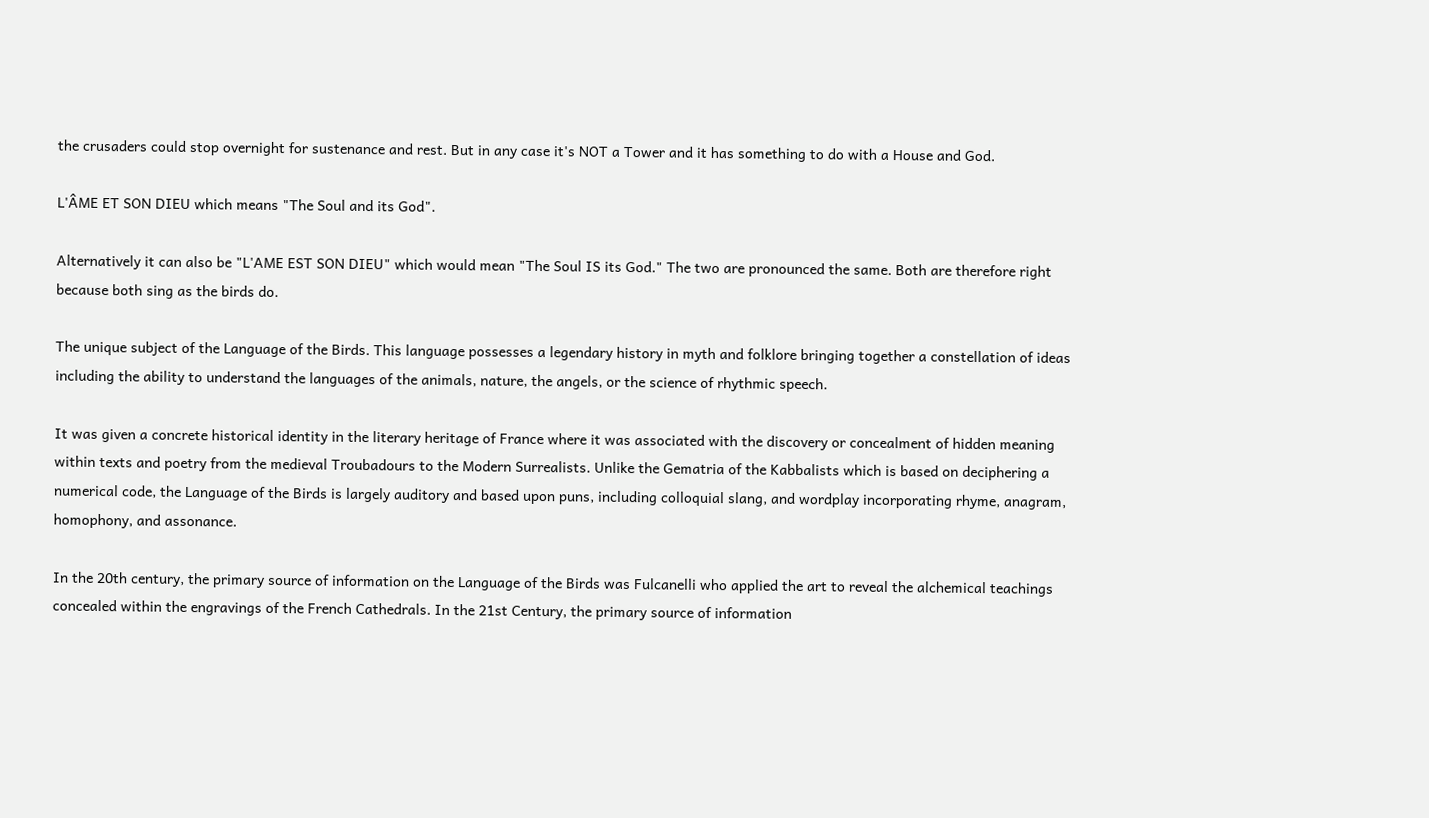the crusaders could stop overnight for sustenance and rest. But in any case it's NOT a Tower and it has something to do with a House and God.

L'ÂME ET SON DIEU which means "The Soul and its God".

Alternatively it can also be "L'AME EST SON DIEU" which would mean "The Soul IS its God." The two are pronounced the same. Both are therefore right because both sing as the birds do.

The unique subject of the Language of the Birds. This language possesses a legendary history in myth and folklore bringing together a constellation of ideas including the ability to understand the languages of the animals, nature, the angels, or the science of rhythmic speech.

It was given a concrete historical identity in the literary heritage of France where it was associated with the discovery or concealment of hidden meaning within texts and poetry from the medieval Troubadours to the Modern Surrealists. Unlike the Gematria of the Kabbalists which is based on deciphering a numerical code, the Language of the Birds is largely auditory and based upon puns, including colloquial slang, and wordplay incorporating rhyme, anagram, homophony, and assonance.

In the 20th century, the primary source of information on the Language of the Birds was Fulcanelli who applied the art to reveal the alchemical teachings concealed within the engravings of the French Cathedrals. In the 21st Century, the primary source of information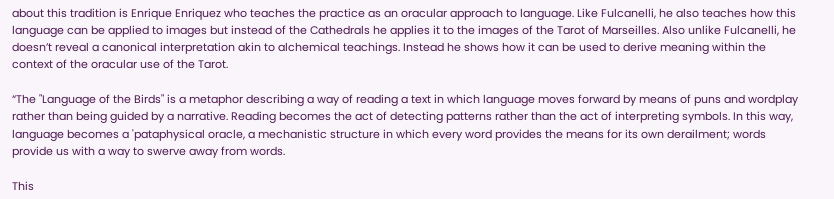about this tradition is Enrique Enriquez who teaches the practice as an oracular approach to language. Like Fulcanelli, he also teaches how this language can be applied to images but instead of the Cathedrals he applies it to the images of the Tarot of Marseilles. Also unlike Fulcanelli, he doesn’t reveal a canonical interpretation akin to alchemical teachings. Instead he shows how it can be used to derive meaning within the context of the oracular use of the Tarot.

“The "Language of the Birds" is a metaphor describing a way of reading a text in which language moves forward by means of puns and wordplay rather than being guided by a narrative. Reading becomes the act of detecting patterns rather than the act of interpreting symbols. In this way, language becomes a 'pataphysical oracle, a mechanistic structure in which every word provides the means for its own derailment; words provide us with a way to swerve away from words.

This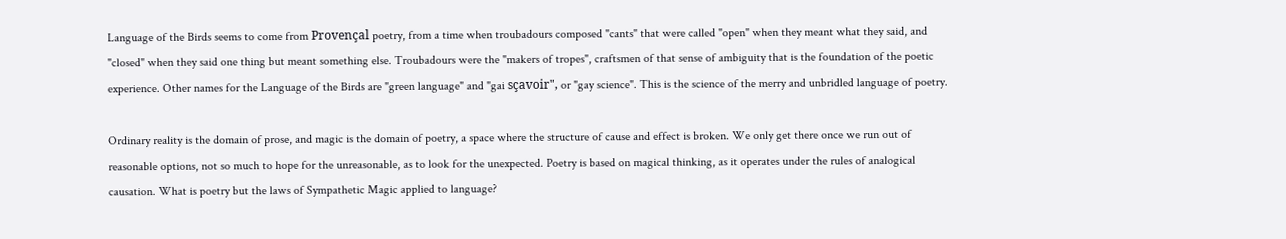Language of the Birds seems to come from Provençal poetry, from a time when troubadours composed "cants" that were called "open" when they meant what they said, and "closed" when they said one thing but meant something else. Troubadours were the "makers of tropes", craftsmen of that sense of ambiguity that is the foundation of the poetic experience. Other names for the Language of the Birds are "green language" and "gai sçavoir", or "gay science". This is the science of the merry and unbridled language of poetry.

Ordinary reality is the domain of prose, and magic is the domain of poetry, a space where the structure of cause and effect is broken. We only get there once we run out of reasonable options, not so much to hope for the unreasonable, as to look for the unexpected. Poetry is based on magical thinking, as it operates under the rules of analogical causation. What is poetry but the laws of Sympathetic Magic applied to language?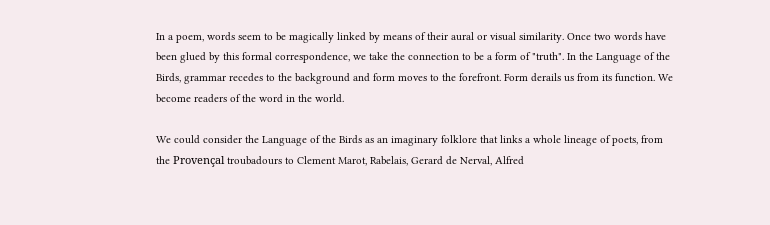In a poem, words seem to be magically linked by means of their aural or visual similarity. Once two words have been glued by this formal correspondence, we take the connection to be a form of "truth". In the Language of the Birds, grammar recedes to the background and form moves to the forefront. Form derails us from its function. We become readers of the word in the world.

We could consider the Language of the Birds as an imaginary folklore that links a whole lineage of poets, from the Provençal troubadours to Clement Marot, Rabelais, Gerard de Nerval, Alfred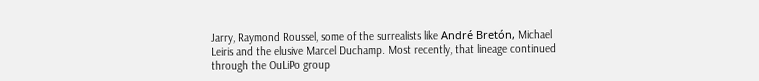Jarry, Raymond Roussel, some of the surrealists like André Bretón, Michael Leiris and the elusive Marcel Duchamp. Most recently, that lineage continued through the OuLiPo group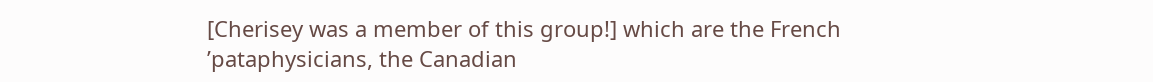[Cherisey was a member of this group!] which are the French ’pataphysicians, the Canadian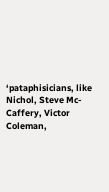‘pataphisicians, like Nichol, Steve Mc- Caffery, Victor Coleman,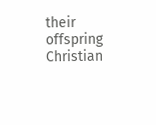their offspring Christian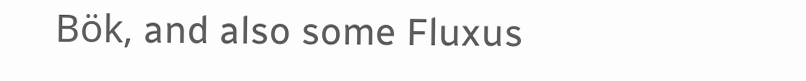Bök, and also some Fluxus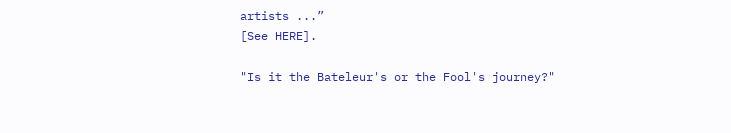artists ...”
[See HERE].

"Is it the Bateleur's or the Fool's journey?"